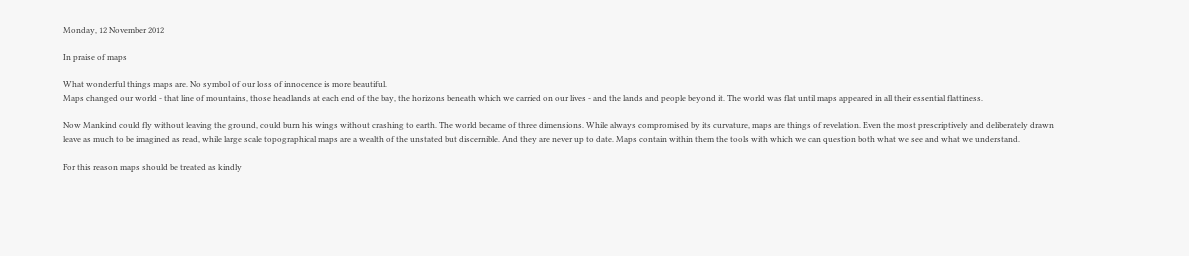Monday, 12 November 2012

In praise of maps

What wonderful things maps are. No symbol of our loss of innocence is more beautiful.
Maps changed our world - that line of mountains, those headlands at each end of the bay, the horizons beneath which we carried on our lives - and the lands and people beyond it. The world was flat until maps appeared in all their essential flattiness.

Now Mankind could fly without leaving the ground, could burn his wings without crashing to earth. The world became of three dimensions. While always compromised by its curvature, maps are things of revelation. Even the most prescriptively and deliberately drawn leave as much to be imagined as read, while large scale topographical maps are a wealth of the unstated but discernible. And they are never up to date. Maps contain within them the tools with which we can question both what we see and what we understand.

For this reason maps should be treated as kindly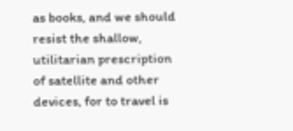as books, and we should resist the shallow, utilitarian prescription of satellite and other devices, for to travel is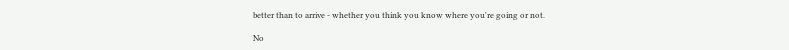better than to arrive - whether you think you know where you're going or not.

No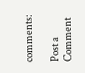comments:

Post a Comment